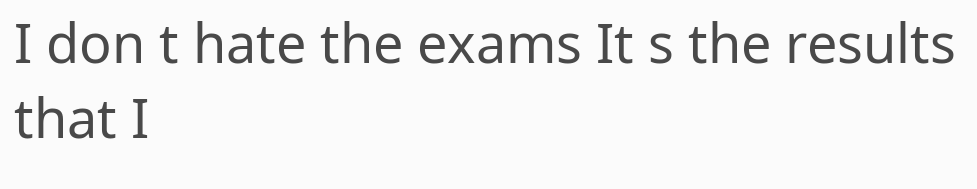I don t hate the exams It s the results that I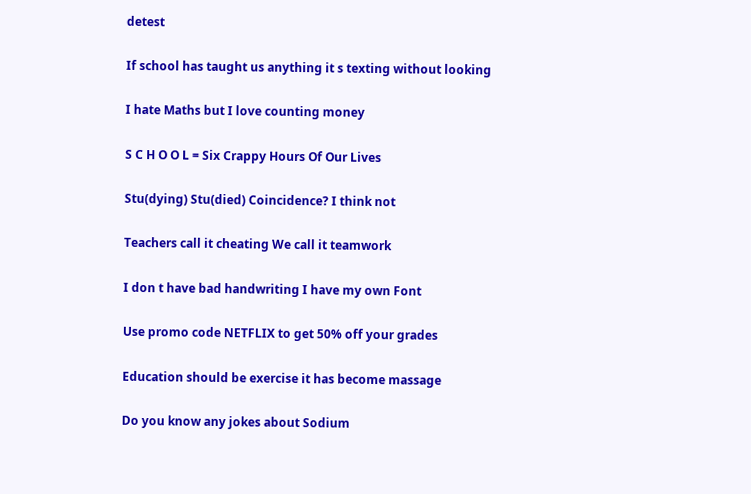detest

If school has taught us anything it s texting without looking

I hate Maths but I love counting money

S C H O O L = Six Crappy Hours Of Our Lives

Stu(dying) Stu(died) Coincidence? I think not

Teachers call it cheating We call it teamwork

I don t have bad handwriting I have my own Font

Use promo code NETFLIX to get 50% off your grades

Education should be exercise it has become massage

Do you know any jokes about Sodium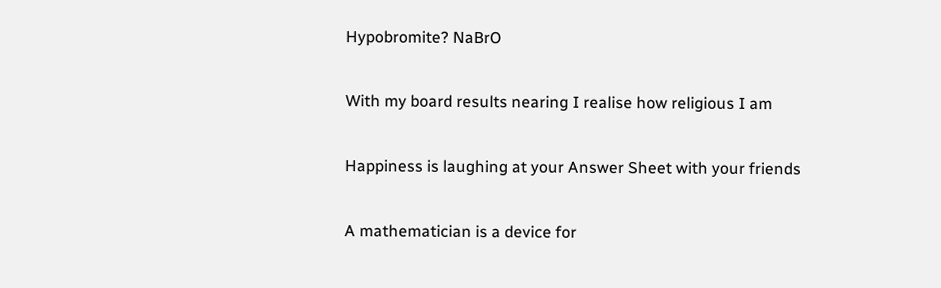Hypobromite? NaBrO

With my board results nearing I realise how religious I am

Happiness is laughing at your Answer Sheet with your friends

A mathematician is a device for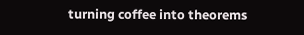turning coffee into theorems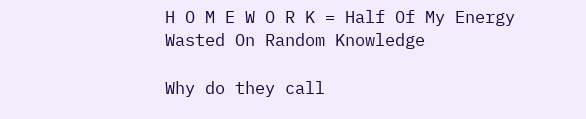H O M E W O R K = Half Of My Energy Wasted On Random Knowledge

Why do they call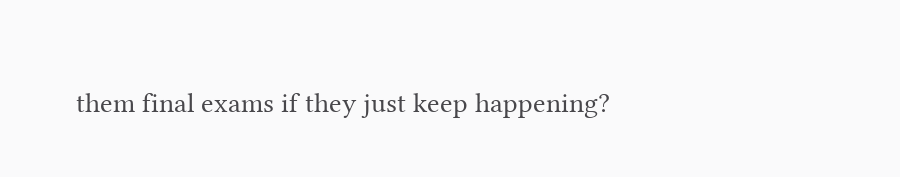them final exams if they just keep happening?